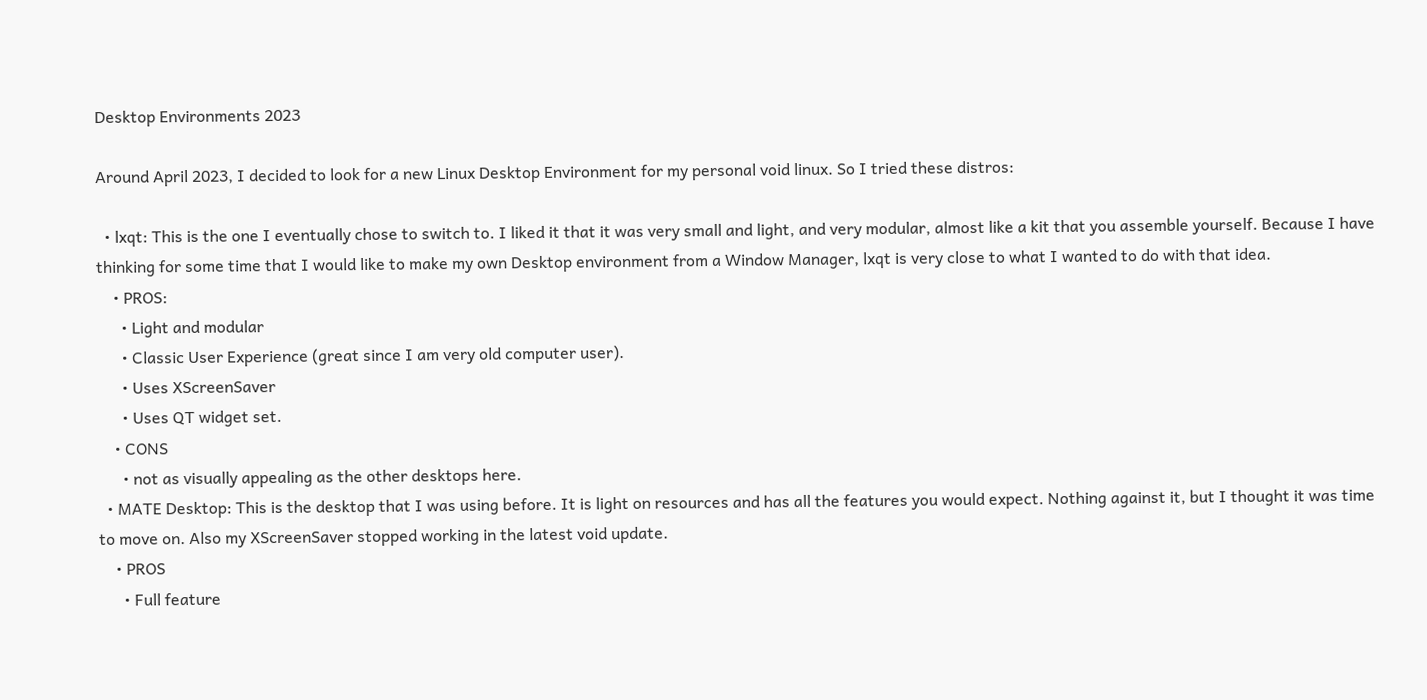Desktop Environments 2023

Around April 2023, I decided to look for a new Linux Desktop Environment for my personal void linux. So I tried these distros:

  • lxqt: This is the one I eventually chose to switch to. I liked it that it was very small and light, and very modular, almost like a kit that you assemble yourself. Because I have thinking for some time that I would like to make my own Desktop environment from a Window Manager, lxqt is very close to what I wanted to do with that idea.
    • PROS:
      • Light and modular
      • Classic User Experience (great since I am very old computer user).
      • Uses XScreenSaver
      • Uses QT widget set.
    • CONS
      • not as visually appealing as the other desktops here.
  • MATE Desktop: This is the desktop that I was using before. It is light on resources and has all the features you would expect. Nothing against it, but I thought it was time to move on. Also my XScreenSaver stopped working in the latest void update.
    • PROS
      • Full feature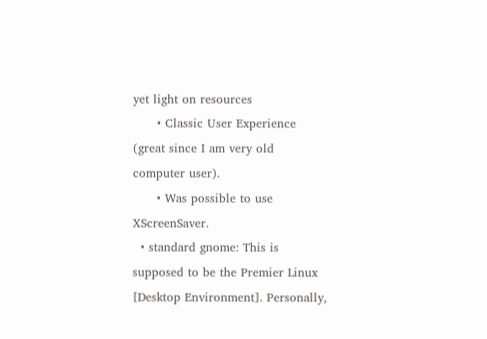yet light on resources
      • Classic User Experience (great since I am very old computer user).
      • Was possible to use XScreenSaver.
  • standard gnome: This is supposed to be the Premier Linux [Desktop Environment]. Personally,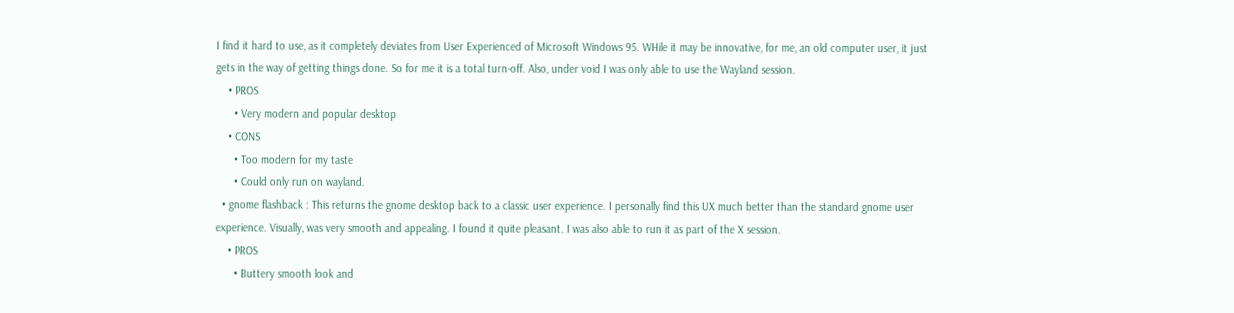I find it hard to use, as it completely deviates from User Experienced of Microsoft Windows 95. WHile it may be innovative, for me, an old computer user, it just gets in the way of getting things done. So for me it is a total turn-off. Also, under void I was only able to use the Wayland session.
    • PROS
      • Very modern and popular desktop
    • CONS
      • Too modern for my taste
      • Could only run on wayland.
  • gnome flashback : This returns the gnome desktop back to a classic user experience. I personally find this UX much better than the standard gnome user experience. Visually, was very smooth and appealing. I found it quite pleasant. I was also able to run it as part of the X session.
    • PROS
      • Buttery smooth look and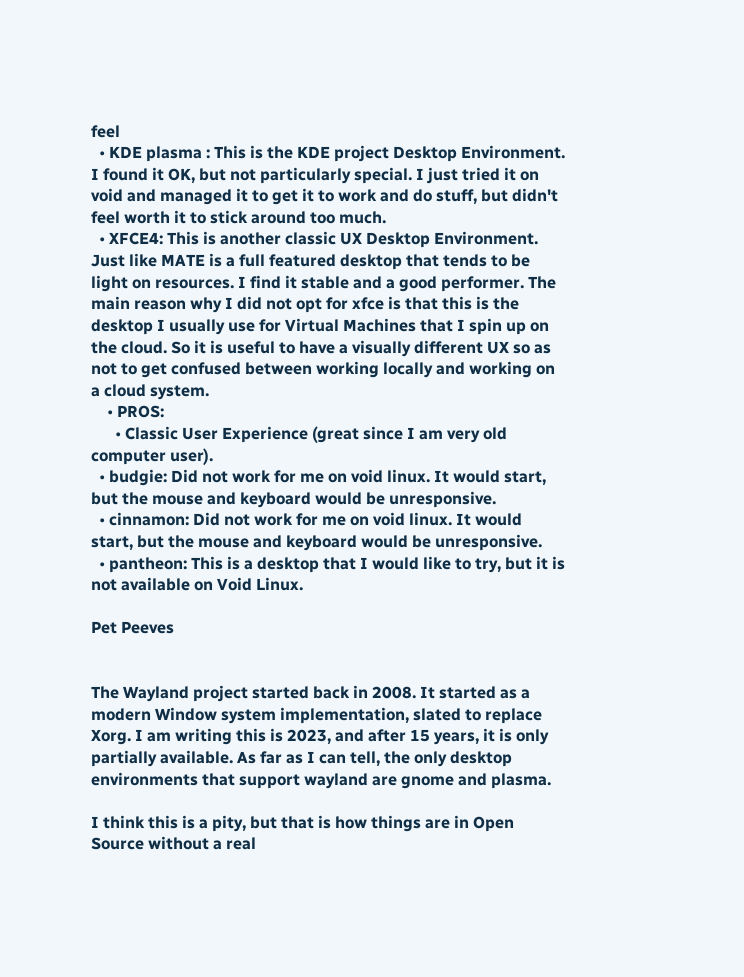feel
  • KDE plasma : This is the KDE project Desktop Environment. I found it OK, but not particularly special. I just tried it on void and managed it to get it to work and do stuff, but didn't feel worth it to stick around too much.
  • XFCE4: This is another classic UX Desktop Environment. Just like MATE is a full featured desktop that tends to be light on resources. I find it stable and a good performer. The main reason why I did not opt for xfce is that this is the desktop I usually use for Virtual Machines that I spin up on the cloud. So it is useful to have a visually different UX so as not to get confused between working locally and working on a cloud system.
    • PROS:
      • Classic User Experience (great since I am very old computer user).
  • budgie: Did not work for me on void linux. It would start, but the mouse and keyboard would be unresponsive.
  • cinnamon: Did not work for me on void linux. It would start, but the mouse and keyboard would be unresponsive.
  • pantheon: This is a desktop that I would like to try, but it is not available on Void Linux.

Pet Peeves


The Wayland project started back in 2008. It started as a modern Window system implementation, slated to replace Xorg. I am writing this is 2023, and after 15 years, it is only partially available. As far as I can tell, the only desktop environments that support wayland are gnome and plasma.

I think this is a pity, but that is how things are in Open Source without a real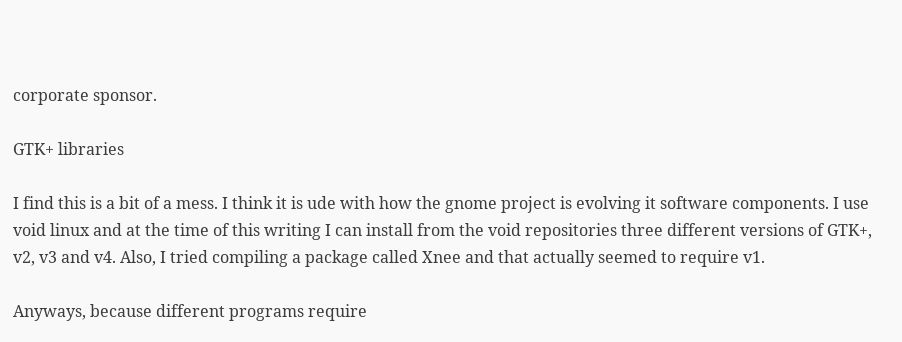corporate sponsor.

GTK+ libraries

I find this is a bit of a mess. I think it is ude with how the gnome project is evolving it software components. I use void linux and at the time of this writing I can install from the void repositories three different versions of GTK+, v2, v3 and v4. Also, I tried compiling a package called Xnee and that actually seemed to require v1.

Anyways, because different programs require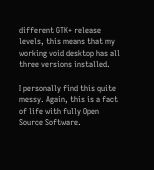different GTK+ release levels, this means that my working void desktop has all three versions installed.

I personally find this quite messy. Again, this is a fact of life with fully Open Source Software.